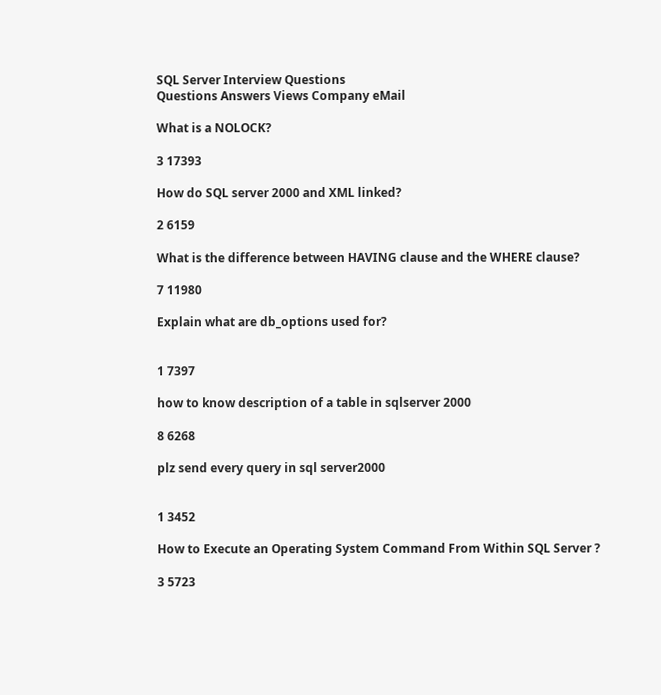SQL Server Interview Questions
Questions Answers Views Company eMail

What is a NOLOCK?

3 17393

How do SQL server 2000 and XML linked?

2 6159

What is the difference between HAVING clause and the WHERE clause?

7 11980

Explain what are db_options used for?


1 7397

how to know description of a table in sqlserver 2000

8 6268

plz send every query in sql server2000


1 3452

How to Execute an Operating System Command From Within SQL Server ?

3 5723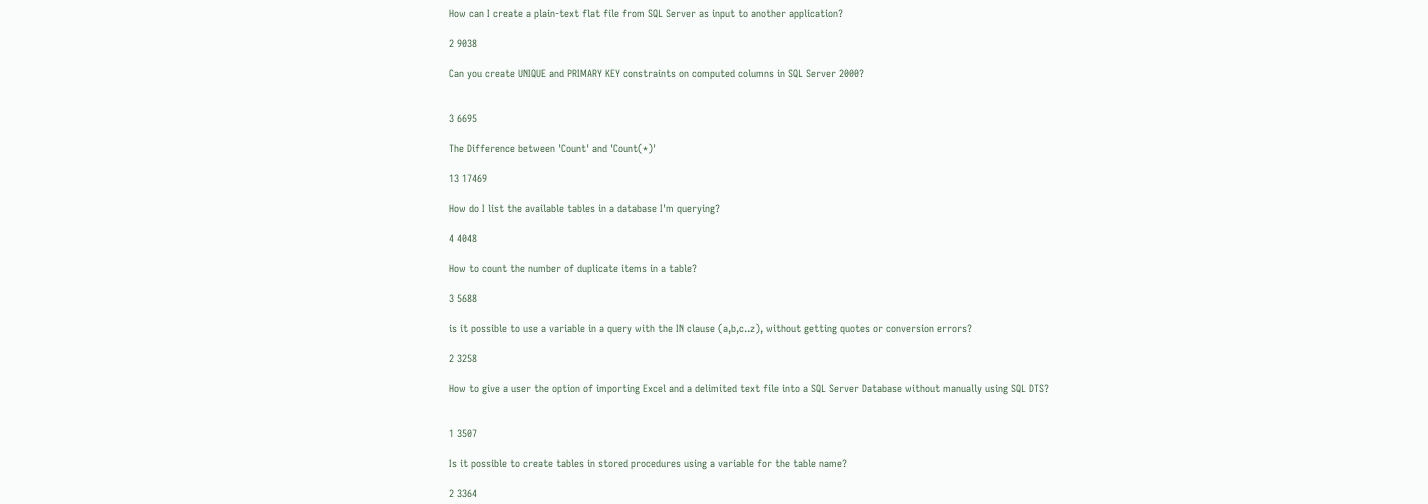How can I create a plain-text flat file from SQL Server as input to another application?

2 9038

Can you create UNIQUE and PRIMARY KEY constraints on computed columns in SQL Server 2000?


3 6695

The Difference between 'Count' and 'Count(*)'

13 17469

How do I list the available tables in a database I'm querying?

4 4048

How to count the number of duplicate items in a table?

3 5688

is it possible to use a variable in a query with the IN clause (a,b,c..z), without getting quotes or conversion errors?

2 3258

How to give a user the option of importing Excel and a delimited text file into a SQL Server Database without manually using SQL DTS?


1 3507

Is it possible to create tables in stored procedures using a variable for the table name?

2 3364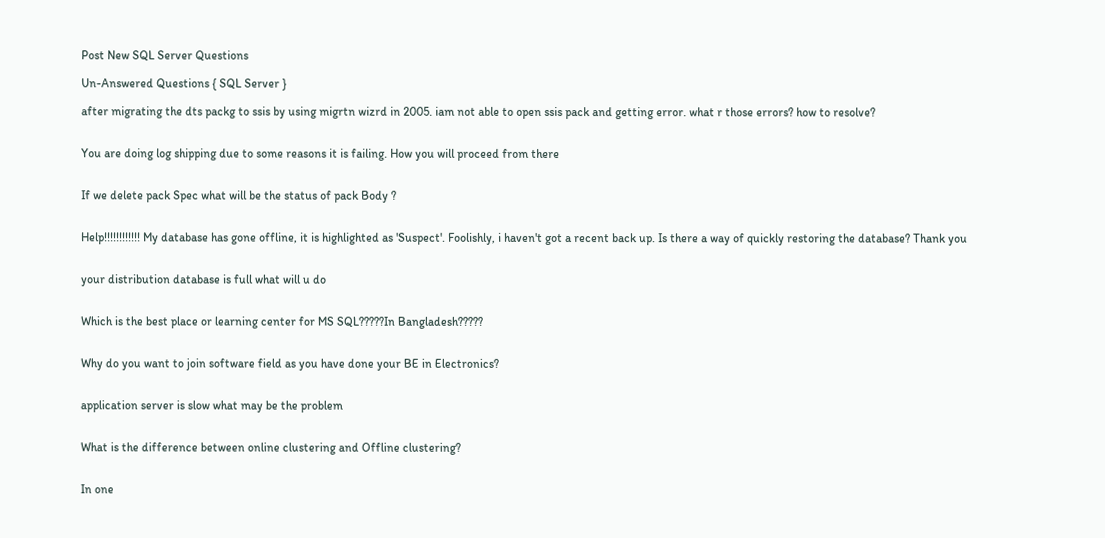Post New SQL Server Questions

Un-Answered Questions { SQL Server }

after migrating the dts packg to ssis by using migrtn wizrd in 2005. iam not able to open ssis pack and getting error. what r those errors? how to resolve?


You are doing log shipping due to some reasons it is failing. How you will proceed from there


If we delete pack Spec what will be the status of pack Body ?


Help!!!!!!!!!!!! My database has gone offline, it is highlighted as 'Suspect'. Foolishly, i haven't got a recent back up. Is there a way of quickly restoring the database? Thank you


your distribution database is full what will u do


Which is the best place or learning center for MS SQL?????In Bangladesh?????


Why do you want to join software field as you have done your BE in Electronics?


application server is slow what may be the problem


What is the difference between online clustering and Offline clustering?


In one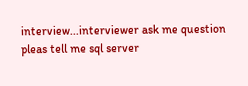interview...interviewer ask me question pleas tell me sql server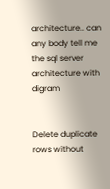architecture.. can any body tell me the sql server architecture with digram


Delete duplicate rows without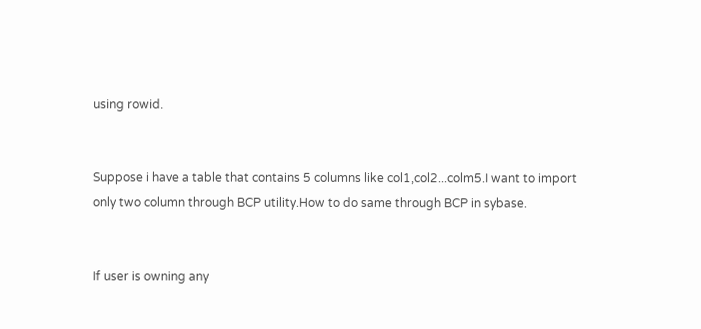using rowid.


Suppose i have a table that contains 5 columns like col1,col2...colm5.I want to import only two column through BCP utility.How to do same through BCP in sybase.


If user is owning any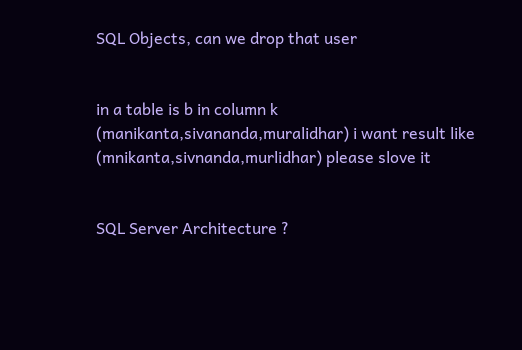SQL Objects, can we drop that user


in a table is b in column k (manikanta,sivananda,muralidhar) i want result like (mnikanta,sivnanda,murlidhar) please slove it


SQL Server Architecture ?